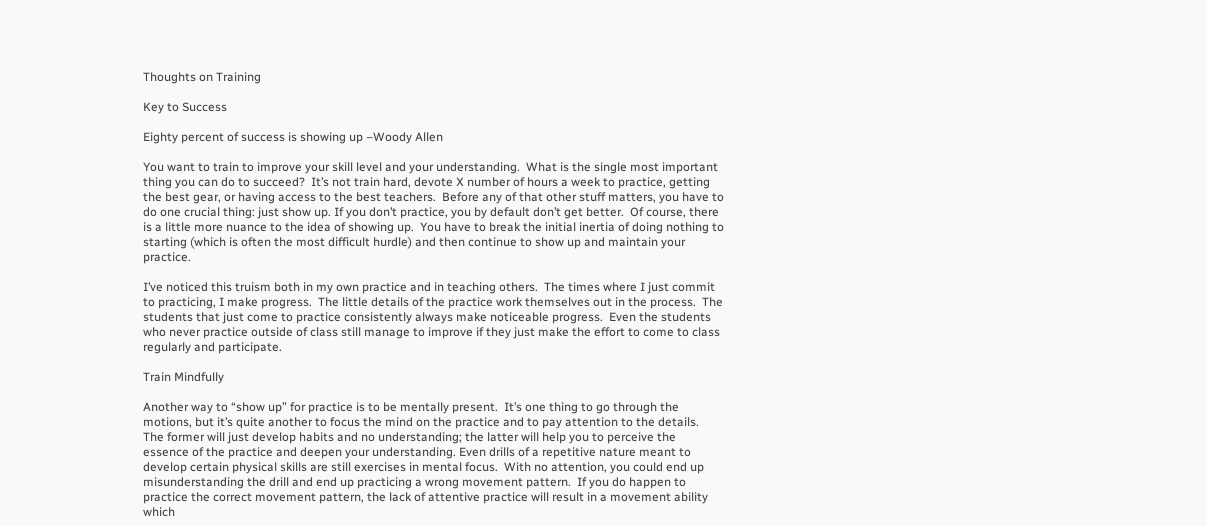Thoughts on Training

Key to Success

Eighty percent of success is showing up –Woody Allen

You want to train to improve your skill level and your understanding.  What is the single most important thing you can do to succeed?  It’s not train hard, devote X number of hours a week to practice, getting the best gear, or having access to the best teachers.  Before any of that other stuff matters, you have to do one crucial thing: just show up. If you don’t practice, you by default don’t get better.  Of course, there is a little more nuance to the idea of showing up.  You have to break the initial inertia of doing nothing to starting (which is often the most difficult hurdle) and then continue to show up and maintain your practice.

I’ve noticed this truism both in my own practice and in teaching others.  The times where I just commit to practicing, I make progress.  The little details of the practice work themselves out in the process.  The students that just come to practice consistently always make noticeable progress.  Even the students who never practice outside of class still manage to improve if they just make the effort to come to class regularly and participate.

Train Mindfully

Another way to “show up” for practice is to be mentally present.  It’s one thing to go through the motions, but it’s quite another to focus the mind on the practice and to pay attention to the details.  The former will just develop habits and no understanding; the latter will help you to perceive the essence of the practice and deepen your understanding. Even drills of a repetitive nature meant to develop certain physical skills are still exercises in mental focus.  With no attention, you could end up misunderstanding the drill and end up practicing a wrong movement pattern.  If you do happen to practice the correct movement pattern, the lack of attentive practice will result in a movement ability which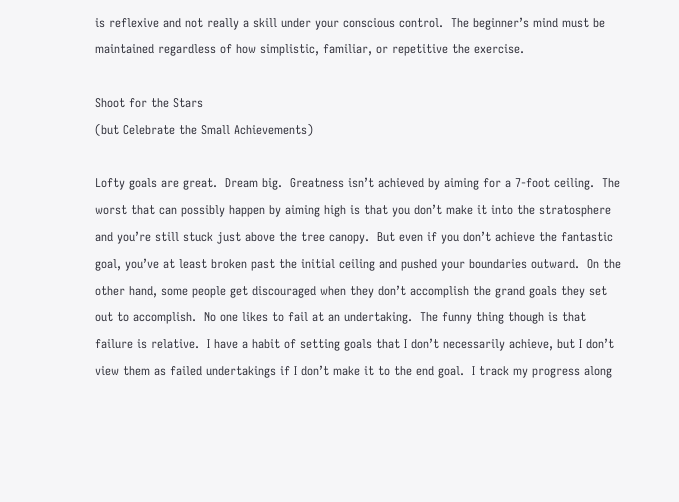is reflexive and not really a skill under your conscious control.  The beginner’s mind must be maintained regardless of how simplistic, familiar, or repetitive the exercise.

Shoot for the Stars
(but Celebrate the Small Achievements)

Lofty goals are great.  Dream big.  Greatness isn’t achieved by aiming for a 7-foot ceiling.  The worst that can possibly happen by aiming high is that you don’t make it into the stratosphere and you’re still stuck just above the tree canopy.  But even if you don’t achieve the fantastic goal, you’ve at least broken past the initial ceiling and pushed your boundaries outward.  On the other hand, some people get discouraged when they don’t accomplish the grand goals they set out to accomplish.  No one likes to fail at an undertaking.  The funny thing though is that failure is relative.  I have a habit of setting goals that I don’t necessarily achieve, but I don’t view them as failed undertakings if I don’t make it to the end goal.  I track my progress along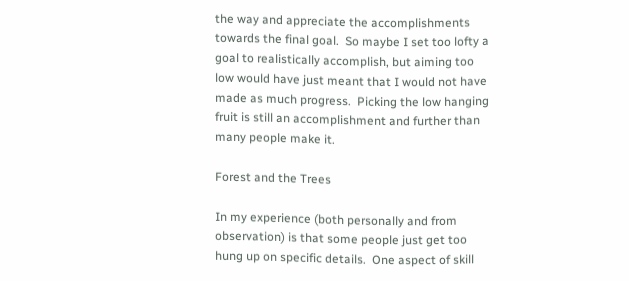the way and appreciate the accomplishments towards the final goal.  So maybe I set too lofty a goal to realistically accomplish, but aiming too low would have just meant that I would not have made as much progress.  Picking the low hanging fruit is still an accomplishment and further than many people make it.

Forest and the Trees

In my experience (both personally and from observation) is that some people just get too hung up on specific details.  One aspect of skill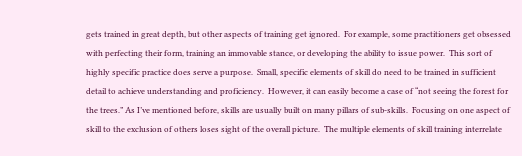gets trained in great depth, but other aspects of training get ignored.  For example, some practitioners get obsessed with perfecting their form, training an immovable stance, or developing the ability to issue power.  This sort of highly specific practice does serve a purpose.  Small, specific elements of skill do need to be trained in sufficient detail to achieve understanding and proficiency.  However, it can easily become a case of “not seeing the forest for the trees.” As I’ve mentioned before, skills are usually built on many pillars of sub-skills.  Focusing on one aspect of skill to the exclusion of others loses sight of the overall picture.  The multiple elements of skill training interrelate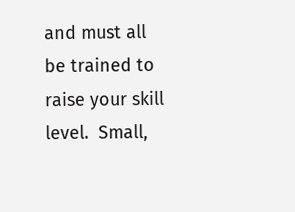and must all be trained to raise your skill level.  Small,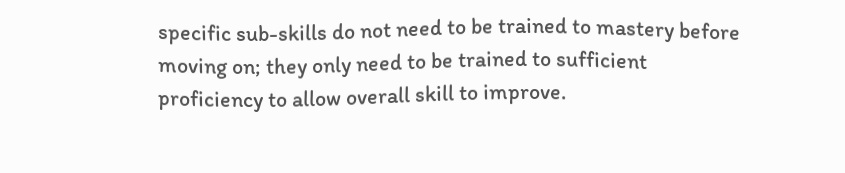specific sub-skills do not need to be trained to mastery before moving on; they only need to be trained to sufficient proficiency to allow overall skill to improve.